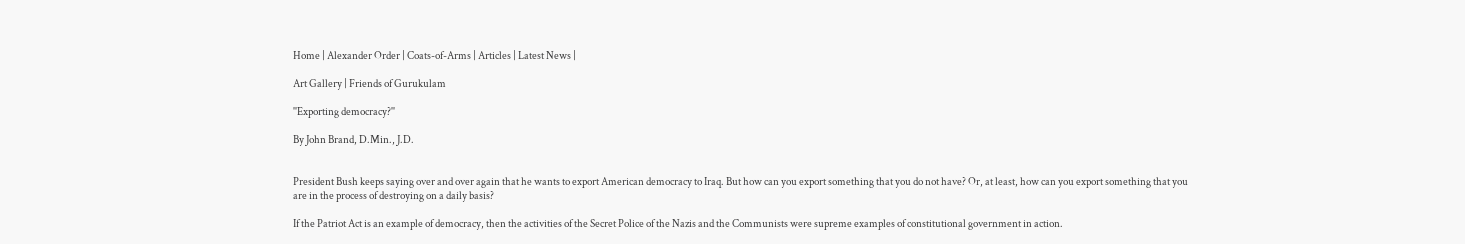Home | Alexander Order | Coats-of-Arms | Articles | Latest News |

Art Gallery | Friends of Gurukulam

''Exporting democracy?''

By John Brand, D.Min., J.D.


President Bush keeps saying over and over again that he wants to export American democracy to Iraq. But how can you export something that you do not have? Or, at least, how can you export something that you are in the process of destroying on a daily basis?

If the Patriot Act is an example of democracy, then the activities of the Secret Police of the Nazis and the Communists were supreme examples of constitutional government in action.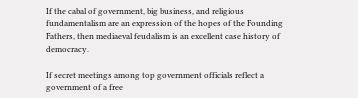If the cabal of government, big business, and religious fundamentalism are an expression of the hopes of the Founding Fathers, then mediaeval feudalism is an excellent case history of democracy.

If secret meetings among top government officials reflect a government of a free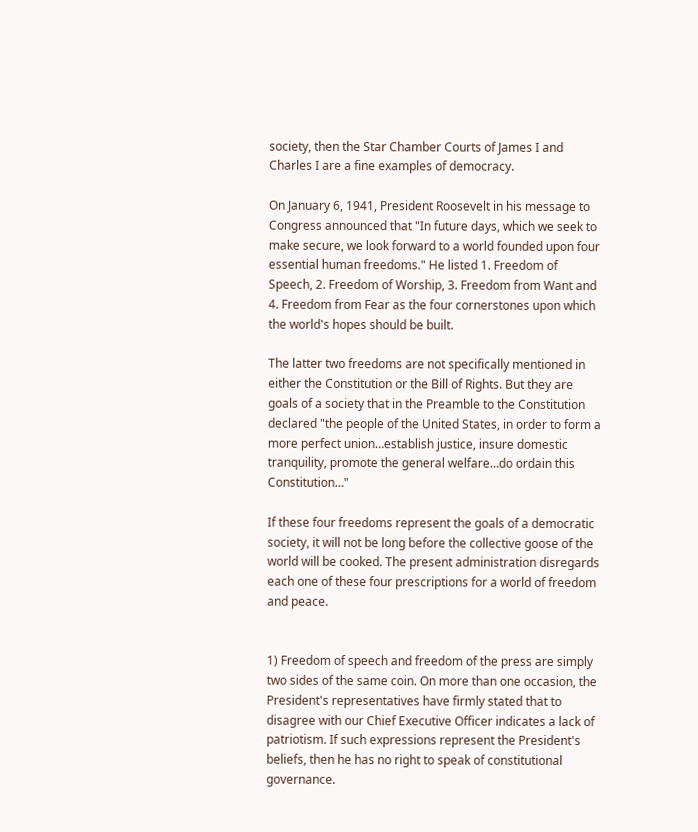society, then the Star Chamber Courts of James I and Charles I are a fine examples of democracy.

On January 6, 1941, President Roosevelt in his message to Congress announced that "In future days, which we seek to make secure, we look forward to a world founded upon four essential human freedoms." He listed 1. Freedom of Speech, 2. Freedom of Worship, 3. Freedom from Want and 4. Freedom from Fear as the four cornerstones upon which the world's hopes should be built.

The latter two freedoms are not specifically mentioned in either the Constitution or the Bill of Rights. But they are goals of a society that in the Preamble to the Constitution declared "the people of the United States, in order to form a more perfect union…establish justice, insure domestic tranquility, promote the general welfare…do ordain this Constitution…"

If these four freedoms represent the goals of a democratic society, it will not be long before the collective goose of the world will be cooked. The present administration disregards each one of these four prescriptions for a world of freedom and peace.


1) Freedom of speech and freedom of the press are simply two sides of the same coin. On more than one occasion, the President's representatives have firmly stated that to disagree with our Chief Executive Officer indicates a lack of patriotism. If such expressions represent the President's beliefs, then he has no right to speak of constitutional governance.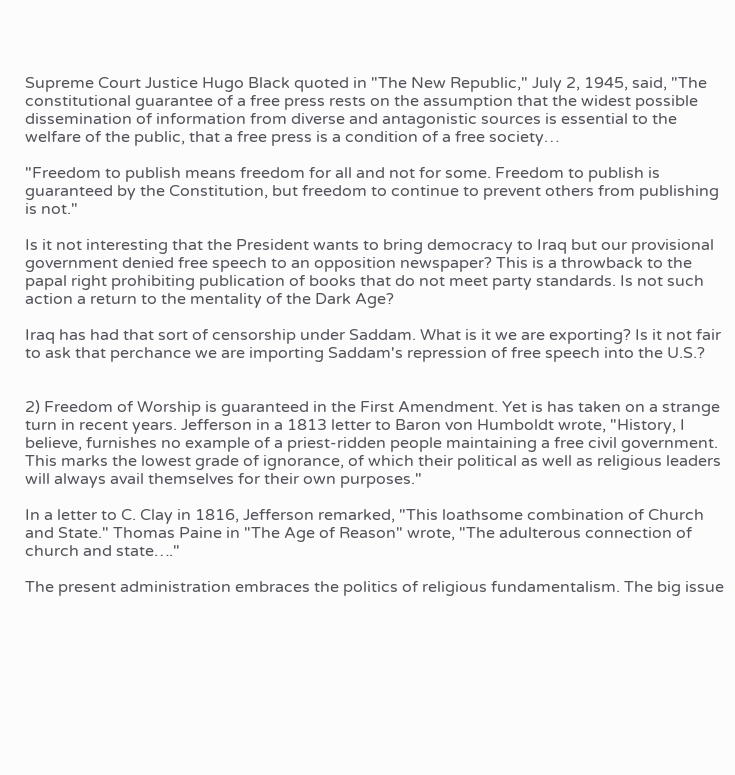Supreme Court Justice Hugo Black quoted in "The New Republic," July 2, 1945, said, "The constitutional guarantee of a free press rests on the assumption that the widest possible dissemination of information from diverse and antagonistic sources is essential to the welfare of the public, that a free press is a condition of a free society…

"Freedom to publish means freedom for all and not for some. Freedom to publish is guaranteed by the Constitution, but freedom to continue to prevent others from publishing is not."

Is it not interesting that the President wants to bring democracy to Iraq but our provisional government denied free speech to an opposition newspaper? This is a throwback to the papal right prohibiting publication of books that do not meet party standards. Is not such action a return to the mentality of the Dark Age?

Iraq has had that sort of censorship under Saddam. What is it we are exporting? Is it not fair to ask that perchance we are importing Saddam's repression of free speech into the U.S.?


2) Freedom of Worship is guaranteed in the First Amendment. Yet is has taken on a strange turn in recent years. Jefferson in a 1813 letter to Baron von Humboldt wrote, "History, I believe, furnishes no example of a priest-ridden people maintaining a free civil government. This marks the lowest grade of ignorance, of which their political as well as religious leaders will always avail themselves for their own purposes."

In a letter to C. Clay in 1816, Jefferson remarked, "This loathsome combination of Church and State." Thomas Paine in "The Age of Reason" wrote, "The adulterous connection of church and state…."

The present administration embraces the politics of religious fundamentalism. The big issue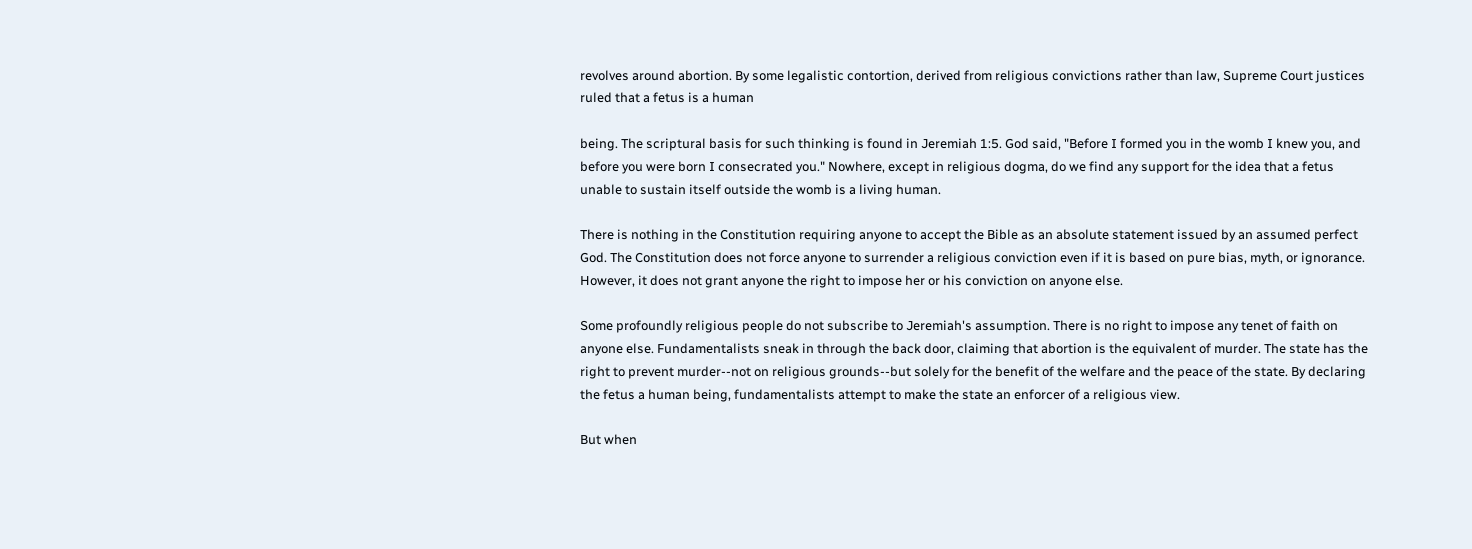revolves around abortion. By some legalistic contortion, derived from religious convictions rather than law, Supreme Court justices ruled that a fetus is a human

being. The scriptural basis for such thinking is found in Jeremiah 1:5. God said, "Before I formed you in the womb I knew you, and before you were born I consecrated you." Nowhere, except in religious dogma, do we find any support for the idea that a fetus unable to sustain itself outside the womb is a living human.

There is nothing in the Constitution requiring anyone to accept the Bible as an absolute statement issued by an assumed perfect God. The Constitution does not force anyone to surrender a religious conviction even if it is based on pure bias, myth, or ignorance. However, it does not grant anyone the right to impose her or his conviction on anyone else.

Some profoundly religious people do not subscribe to Jeremiah's assumption. There is no right to impose any tenet of faith on anyone else. Fundamentalists sneak in through the back door, claiming that abortion is the equivalent of murder. The state has the right to prevent murder--not on religious grounds--but solely for the benefit of the welfare and the peace of the state. By declaring the fetus a human being, fundamentalists attempt to make the state an enforcer of a religious view.

But when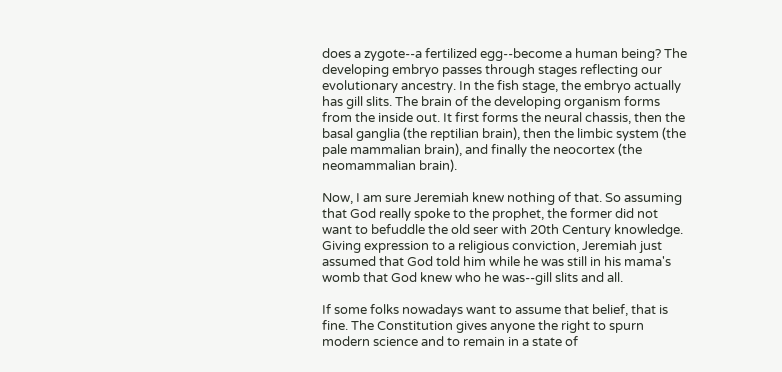does a zygote--a fertilized egg--become a human being? The developing embryo passes through stages reflecting our evolutionary ancestry. In the fish stage, the embryo actually has gill slits. The brain of the developing organism forms from the inside out. It first forms the neural chassis, then the basal ganglia (the reptilian brain), then the limbic system (the pale mammalian brain), and finally the neocortex (the neomammalian brain).

Now, I am sure Jeremiah knew nothing of that. So assuming that God really spoke to the prophet, the former did not want to befuddle the old seer with 20th Century knowledge. Giving expression to a religious conviction, Jeremiah just assumed that God told him while he was still in his mama's womb that God knew who he was--gill slits and all.

If some folks nowadays want to assume that belief, that is fine. The Constitution gives anyone the right to spurn modern science and to remain in a state of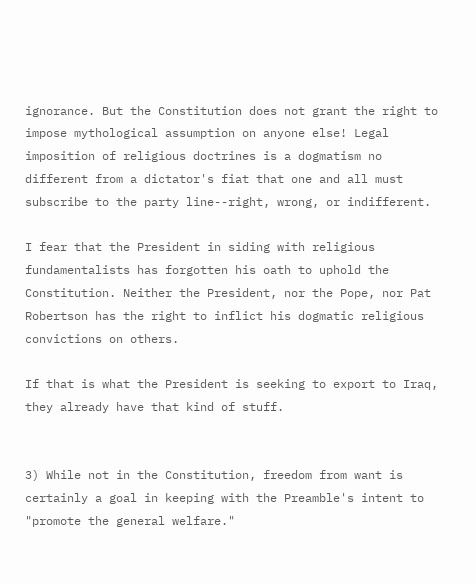ignorance. But the Constitution does not grant the right to impose mythological assumption on anyone else! Legal imposition of religious doctrines is a dogmatism no different from a dictator's fiat that one and all must subscribe to the party line--right, wrong, or indifferent.

I fear that the President in siding with religious fundamentalists has forgotten his oath to uphold the Constitution. Neither the President, nor the Pope, nor Pat Robertson has the right to inflict his dogmatic religious convictions on others.

If that is what the President is seeking to export to Iraq, they already have that kind of stuff.


3) While not in the Constitution, freedom from want is certainly a goal in keeping with the Preamble's intent to "promote the general welfare."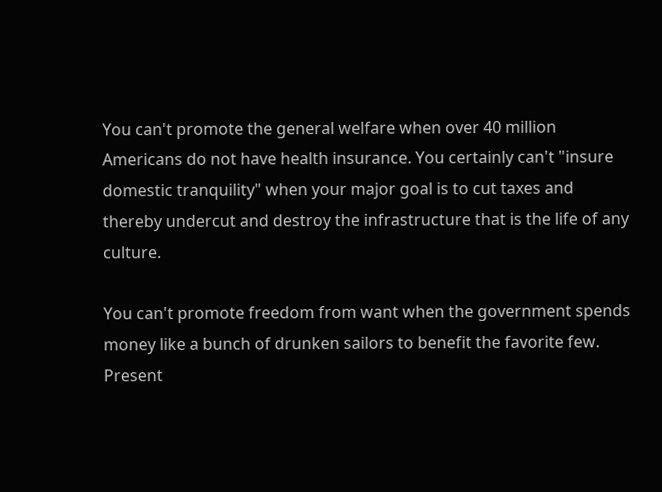You can't promote the general welfare when over 40 million Americans do not have health insurance. You certainly can't "insure domestic tranquility" when your major goal is to cut taxes and thereby undercut and destroy the infrastructure that is the life of any culture.

You can't promote freedom from want when the government spends money like a bunch of drunken sailors to benefit the favorite few. Present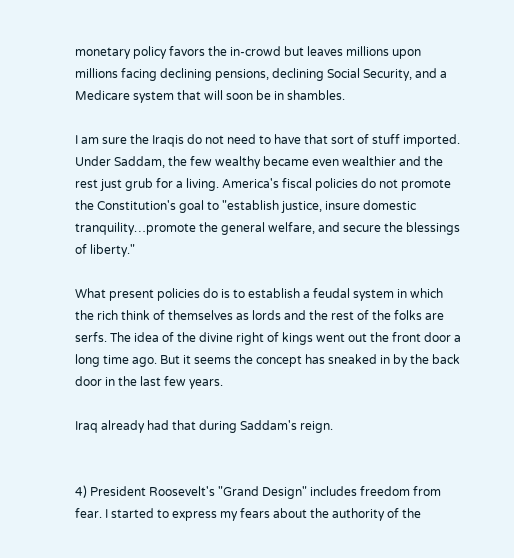monetary policy favors the in-crowd but leaves millions upon millions facing declining pensions, declining Social Security, and a Medicare system that will soon be in shambles.

I am sure the Iraqis do not need to have that sort of stuff imported. Under Saddam, the few wealthy became even wealthier and the rest just grub for a living. America's fiscal policies do not promote the Constitution's goal to "establish justice, insure domestic tranquility…promote the general welfare, and secure the blessings of liberty."

What present policies do is to establish a feudal system in which the rich think of themselves as lords and the rest of the folks are serfs. The idea of the divine right of kings went out the front door a long time ago. But it seems the concept has sneaked in by the back door in the last few years.

Iraq already had that during Saddam's reign.


4) President Roosevelt's "Grand Design" includes freedom from fear. I started to express my fears about the authority of the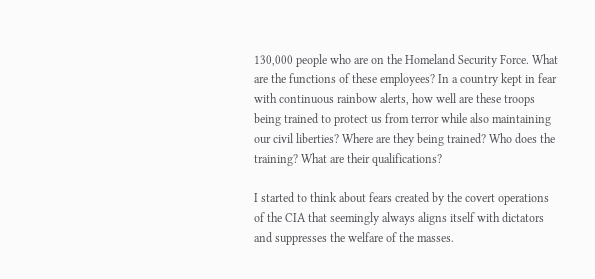130,000 people who are on the Homeland Security Force. What are the functions of these employees? In a country kept in fear with continuous rainbow alerts, how well are these troops being trained to protect us from terror while also maintaining our civil liberties? Where are they being trained? Who does the training? What are their qualifications?

I started to think about fears created by the covert operations of the CIA that seemingly always aligns itself with dictators and suppresses the welfare of the masses.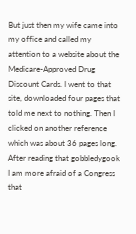But just then my wife came into my office and called my attention to a website about the Medicare-Approved Drug Discount Cards. I went to that site, downloaded four pages that told me next to nothing. Then I clicked on another reference which was about 36 pages long. After reading that gobbledygook I am more afraid of a Congress that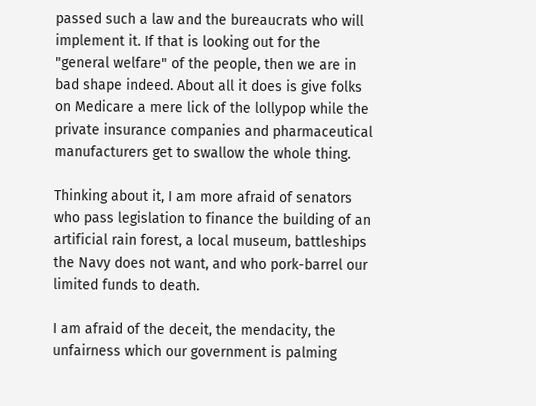passed such a law and the bureaucrats who will implement it. If that is looking out for the "general welfare" of the people, then we are in bad shape indeed. About all it does is give folks on Medicare a mere lick of the lollypop while the private insurance companies and pharmaceutical manufacturers get to swallow the whole thing.

Thinking about it, I am more afraid of senators who pass legislation to finance the building of an artificial rain forest, a local museum, battleships the Navy does not want, and who pork-barrel our limited funds to death.

I am afraid of the deceit, the mendacity, the unfairness which our government is palming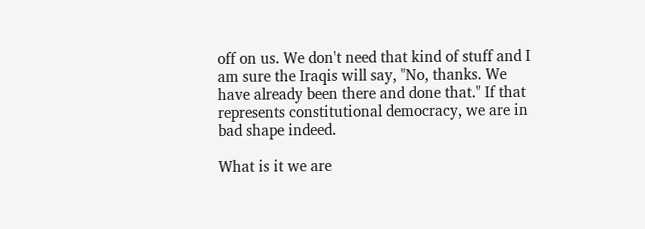off on us. We don't need that kind of stuff and I am sure the Iraqis will say, "No, thanks. We have already been there and done that." If that represents constitutional democracy, we are in bad shape indeed.

What is it we are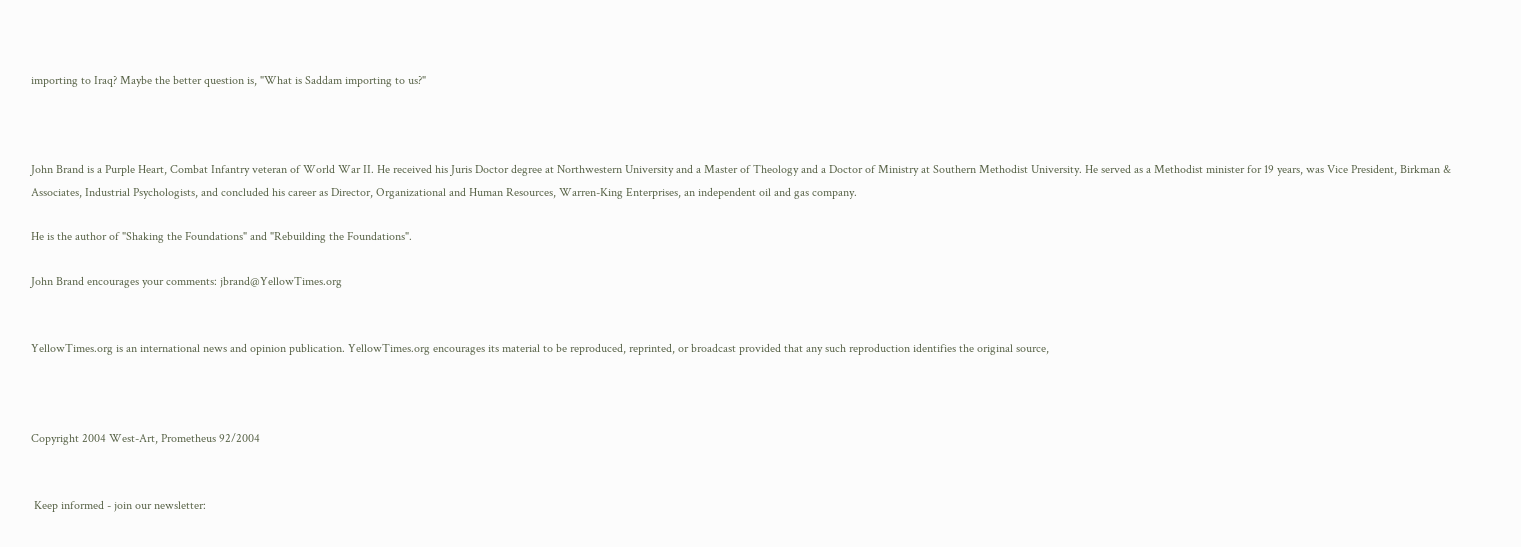importing to Iraq? Maybe the better question is, "What is Saddam importing to us?"



John Brand is a Purple Heart, Combat Infantry veteran of World War II. He received his Juris Doctor degree at Northwestern University and a Master of Theology and a Doctor of Ministry at Southern Methodist University. He served as a Methodist minister for 19 years, was Vice President, Birkman & Associates, Industrial Psychologists, and concluded his career as Director, Organizational and Human Resources, Warren-King Enterprises, an independent oil and gas company.

He is the author of "Shaking the Foundations" and "Rebuilding the Foundations".

John Brand encourages your comments: jbrand@YellowTimes.org


YellowTimes.org is an international news and opinion publication. YellowTimes.org encourages its material to be reproduced, reprinted, or broadcast provided that any such reproduction identifies the original source,



Copyright 2004 West-Art, Prometheus 92/2004


 Keep informed - join our newsletter: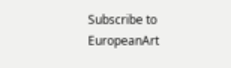Subscribe to EuropeanArt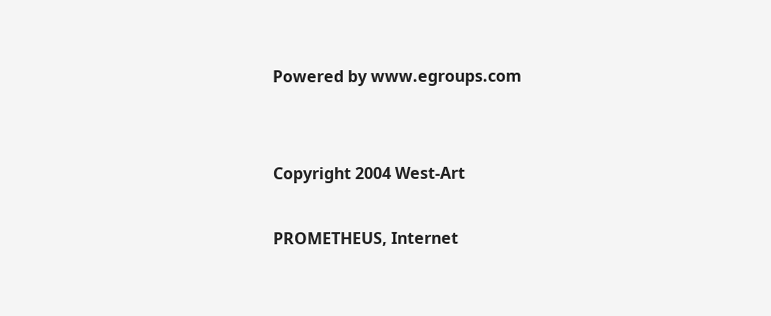Powered by www.egroups.com


Copyright 2004 West-Art

PROMETHEUS, Internet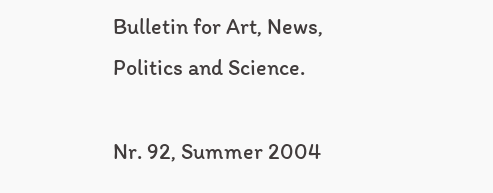Bulletin for Art, News, Politics and Science.

Nr. 92, Summer 2004